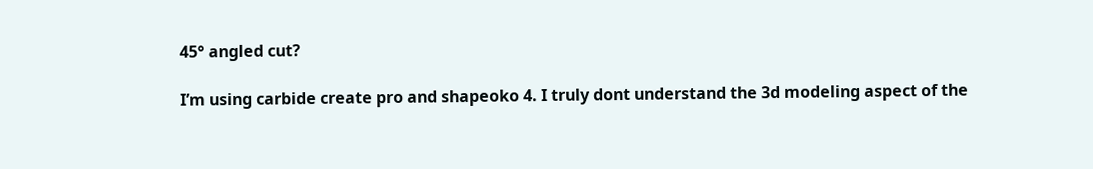45° angled cut?

I’m using carbide create pro and shapeoko 4. I truly dont understand the 3d modeling aspect of the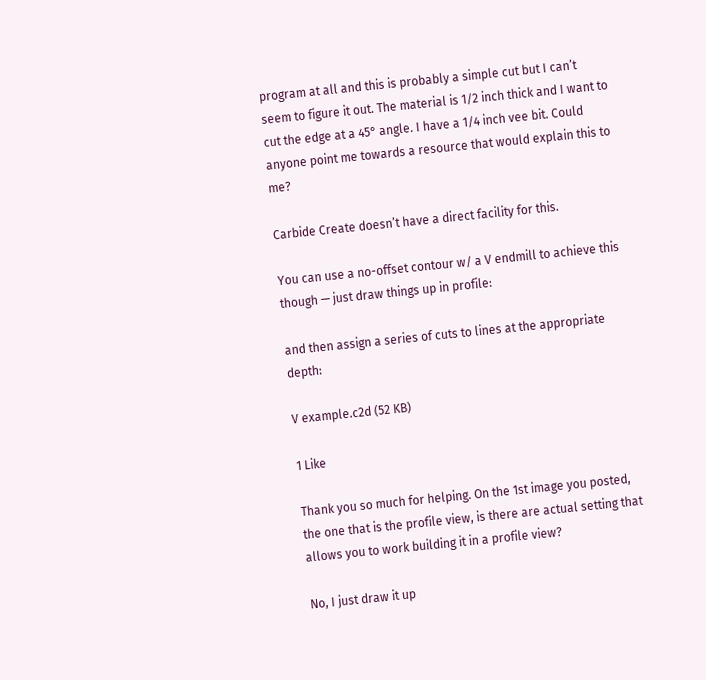program at all and this is probably a simple cut but I can’t seem to figure it out. The material is 1/2 inch thick and I want to cut the edge at a 45° angle. I have a 1/4 inch vee bit. Could anyone point me towards a resource that would explain this to me?

Carbide Create doesn’t have a direct facility for this.

You can use a no-offset contour w/ a V endmill to achieve this though — just draw things up in profile:

and then assign a series of cuts to lines at the appropriate depth:

V example.c2d (52 KB)

1 Like

Thank you so much for helping. On the 1st image you posted, the one that is the profile view, is there are actual setting that allows you to work building it in a profile view?

No, I just draw it up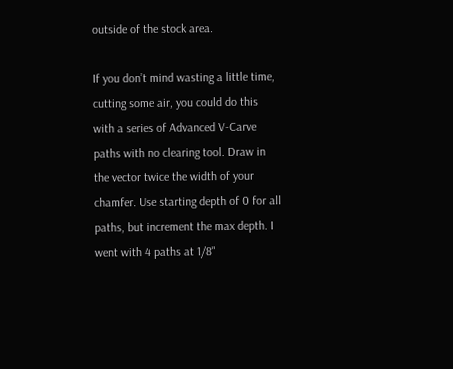outside of the stock area.

If you don’t mind wasting a little time, cutting some air, you could do this with a series of Advanced V-Carve paths with no clearing tool. Draw in the vector twice the width of your chamfer. Use starting depth of 0 for all paths, but increment the max depth. I went with 4 paths at 1/8"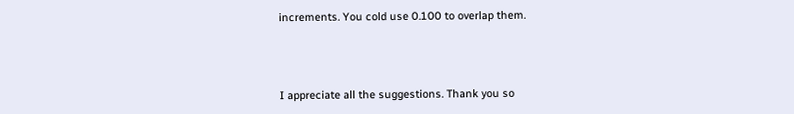increments. You cold use 0.100 to overlap them.



I appreciate all the suggestions. Thank you so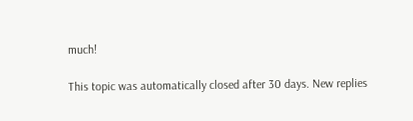much!

This topic was automatically closed after 30 days. New replies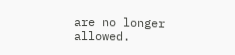are no longer allowed.